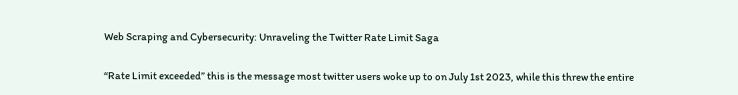Web Scraping and Cybersecurity: Unraveling the Twitter Rate Limit Saga

“Rate Limit exceeded” this is the message most twitter users woke up to on July 1st 2023, while this threw the entire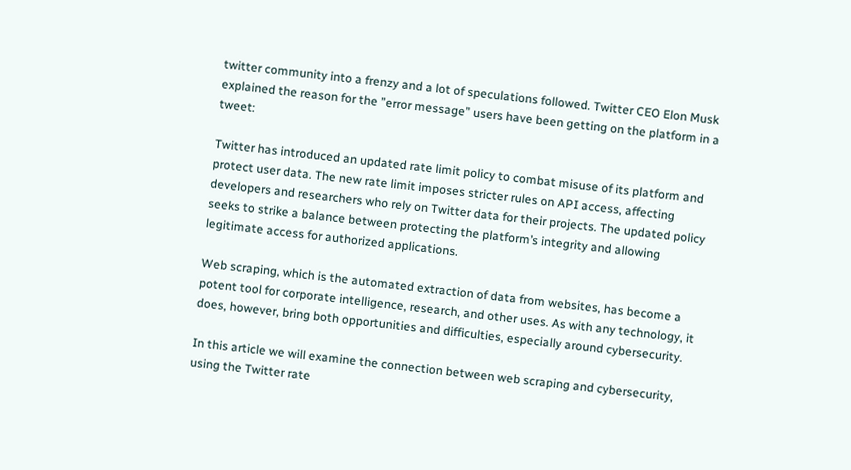twitter community into a frenzy and a lot of speculations followed. Twitter CEO Elon Musk explained the reason for the ”error message” users have been getting on the platform in a tweet:

Twitter has introduced an updated rate limit policy to combat misuse of its platform and protect user data. The new rate limit imposes stricter rules on API access, affecting developers and researchers who rely on Twitter data for their projects. The updated policy seeks to strike a balance between protecting the platform’s integrity and allowing legitimate access for authorized applications.

Web scraping, which is the automated extraction of data from websites, has become a potent tool for corporate intelligence, research, and other uses. As with any technology, it does, however, bring both opportunities and difficulties, especially around cybersecurity.

In this article we will examine the connection between web scraping and cybersecurity, using the Twitter rate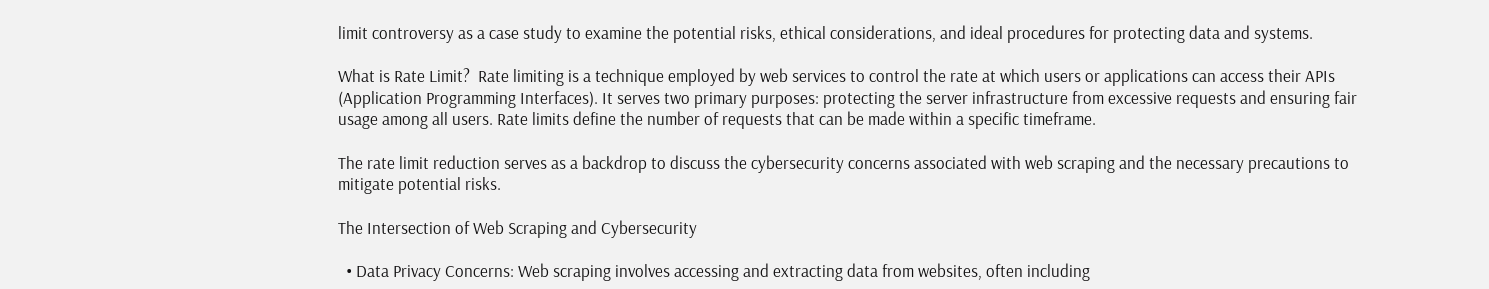limit controversy as a case study to examine the potential risks, ethical considerations, and ideal procedures for protecting data and systems.

What is Rate Limit?  Rate limiting is a technique employed by web services to control the rate at which users or applications can access their APIs (Application Programming Interfaces). It serves two primary purposes: protecting the server infrastructure from excessive requests and ensuring fair usage among all users. Rate limits define the number of requests that can be made within a specific timeframe.

The rate limit reduction serves as a backdrop to discuss the cybersecurity concerns associated with web scraping and the necessary precautions to mitigate potential risks.

The Intersection of Web Scraping and Cybersecurity

  • Data Privacy Concerns: Web scraping involves accessing and extracting data from websites, often including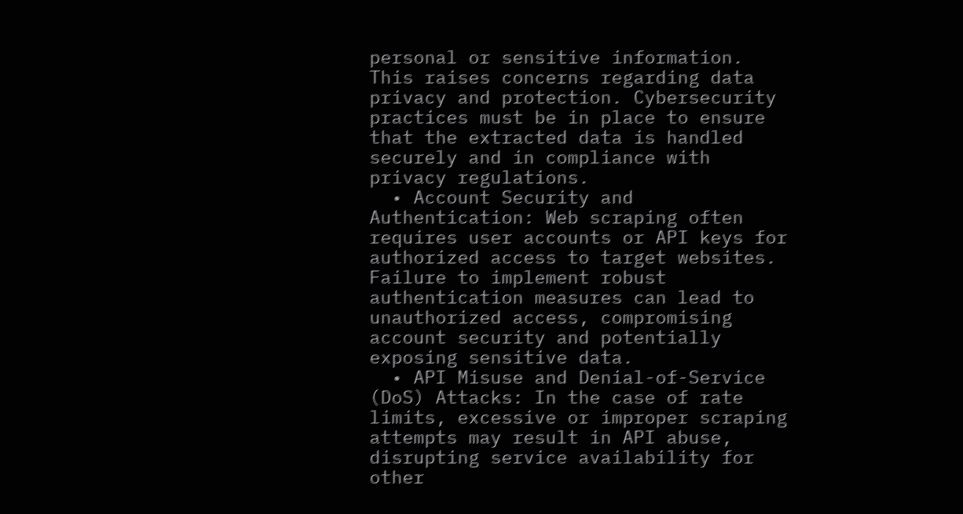personal or sensitive information. This raises concerns regarding data privacy and protection. Cybersecurity practices must be in place to ensure that the extracted data is handled securely and in compliance with privacy regulations.
  • Account Security and Authentication: Web scraping often requires user accounts or API keys for authorized access to target websites. Failure to implement robust authentication measures can lead to unauthorized access, compromising account security and potentially exposing sensitive data.
  • API Misuse and Denial-of-Service (DoS) Attacks: In the case of rate limits, excessive or improper scraping attempts may result in API abuse, disrupting service availability for other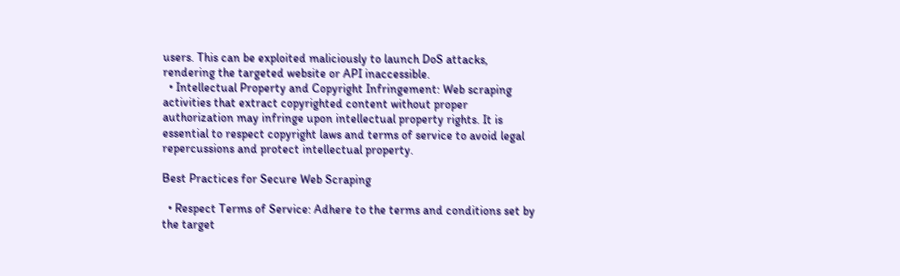users. This can be exploited maliciously to launch DoS attacks, rendering the targeted website or API inaccessible.
  • Intellectual Property and Copyright Infringement: Web scraping activities that extract copyrighted content without proper authorization may infringe upon intellectual property rights. It is essential to respect copyright laws and terms of service to avoid legal repercussions and protect intellectual property.

Best Practices for Secure Web Scraping

  • Respect Terms of Service: Adhere to the terms and conditions set by the target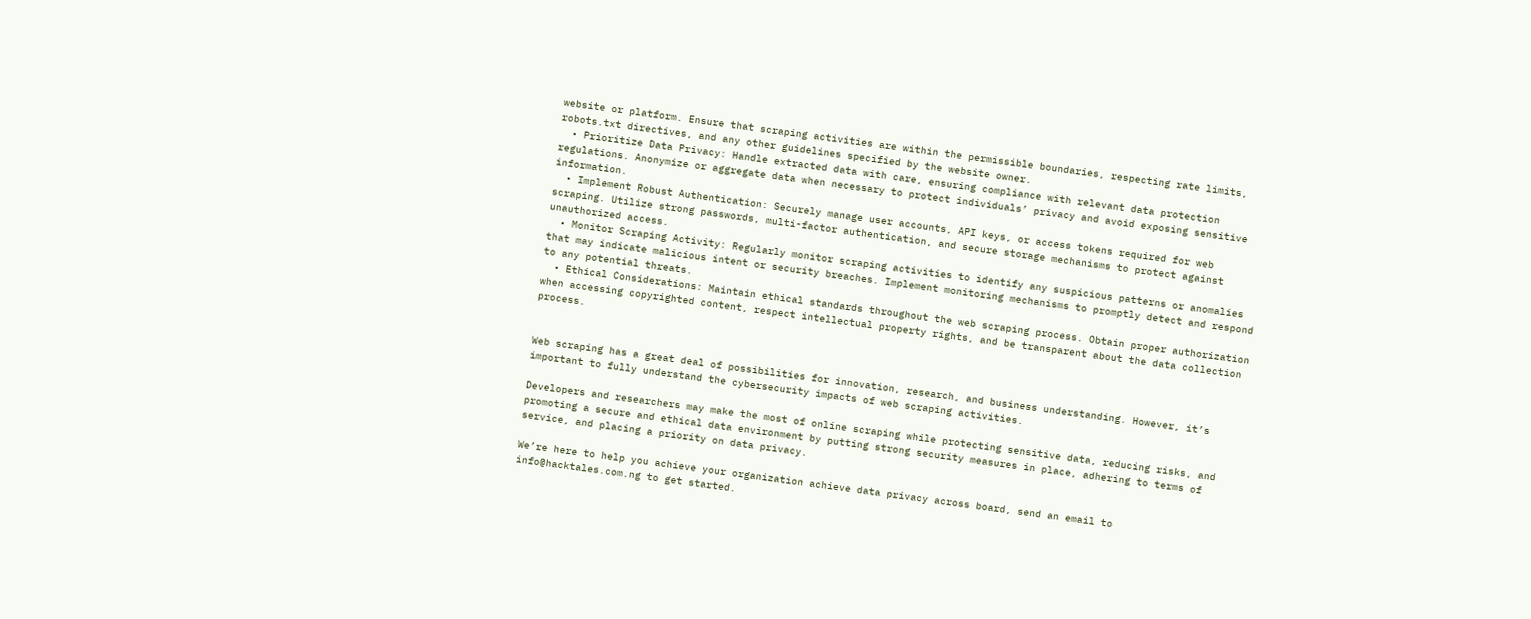website or platform. Ensure that scraping activities are within the permissible boundaries, respecting rate limits, robots.txt directives, and any other guidelines specified by the website owner.
  • Prioritize Data Privacy: Handle extracted data with care, ensuring compliance with relevant data protection regulations. Anonymize or aggregate data when necessary to protect individuals’ privacy and avoid exposing sensitive information.
  • Implement Robust Authentication: Securely manage user accounts, API keys, or access tokens required for web scraping. Utilize strong passwords, multi-factor authentication, and secure storage mechanisms to protect against unauthorized access.
  • Monitor Scraping Activity: Regularly monitor scraping activities to identify any suspicious patterns or anomalies that may indicate malicious intent or security breaches. Implement monitoring mechanisms to promptly detect and respond to any potential threats.
  • Ethical Considerations: Maintain ethical standards throughout the web scraping process. Obtain proper authorization when accessing copyrighted content, respect intellectual property rights, and be transparent about the data collection process.


Web scraping has a great deal of possibilities for innovation, research, and business understanding. However, it’s important to fully understand the cybersecurity impacts of web scraping activities.

Developers and researchers may make the most of online scraping while protecting sensitive data, reducing risks, and promoting a secure and ethical data environment by putting strong security measures in place, adhering to terms of service, and placing a priority on data privacy.

We’re here to help you achieve your organization achieve data privacy across board, send an email to info@hacktales.com.ng to get started.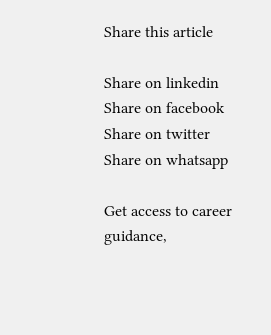Share this article

Share on linkedin
Share on facebook
Share on twitter
Share on whatsapp

Get access to career guidance,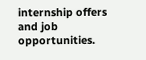internship offers and job opportunities.